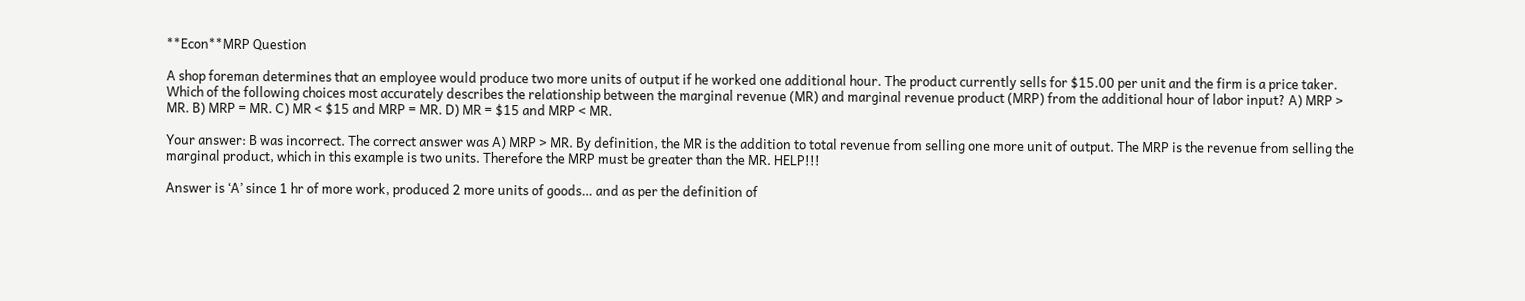**Econ**MRP Question

A shop foreman determines that an employee would produce two more units of output if he worked one additional hour. The product currently sells for $15.00 per unit and the firm is a price taker. Which of the following choices most accurately describes the relationship between the marginal revenue (MR) and marginal revenue product (MRP) from the additional hour of labor input? A) MRP > MR. B) MRP = MR. C) MR < $15 and MRP = MR. D) MR = $15 and MRP < MR.

Your answer: B was incorrect. The correct answer was A) MRP > MR. By definition, the MR is the addition to total revenue from selling one more unit of output. The MRP is the revenue from selling the marginal product, which in this example is two units. Therefore the MRP must be greater than the MR. HELP!!!

Answer is ‘A’ since 1 hr of more work, produced 2 more units of goods… and as per the definition of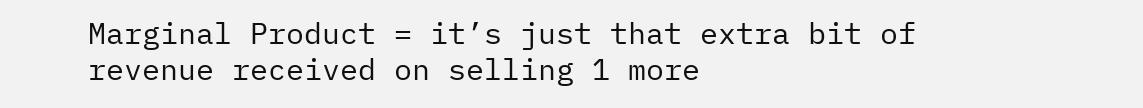Marginal Product = it’s just that extra bit of revenue received on selling 1 more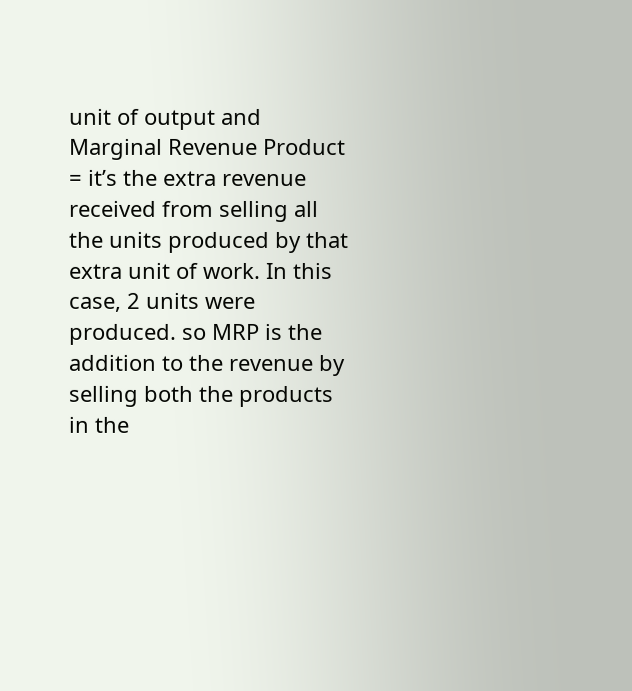unit of output and Marginal Revenue Product = it’s the extra revenue received from selling all the units produced by that extra unit of work. In this case, 2 units were produced. so MRP is the addition to the revenue by selling both the products in the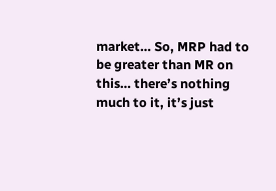market… So, MRP had to be greater than MR on this… there’s nothing much to it, it’s just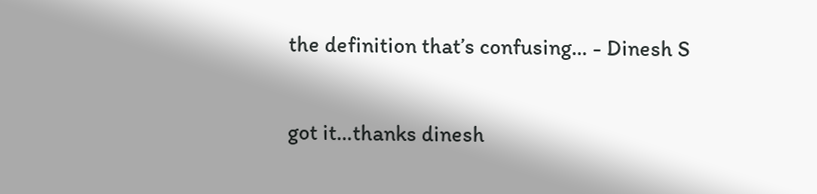the definition that’s confusing… - Dinesh S

got it…thanks dinesh